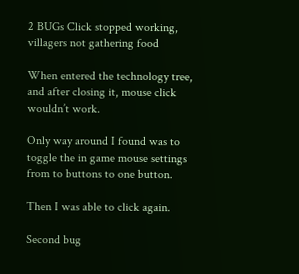2 BUGs Click stopped working, villagers not gathering food

When entered the technology tree, and after closing it, mouse click wouldn’t work.

Only way around I found was to toggle the in game mouse settings from to buttons to one button.

Then I was able to click again.

Second bug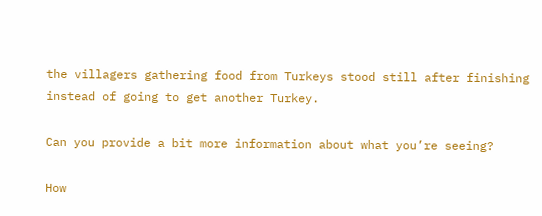the villagers gathering food from Turkeys stood still after finishing instead of going to get another Turkey.

Can you provide a bit more information about what you’re seeing?

How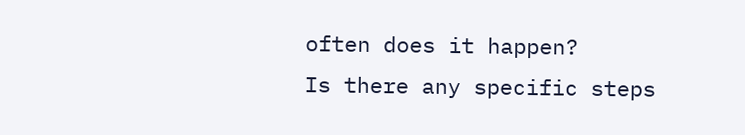often does it happen?
Is there any specific steps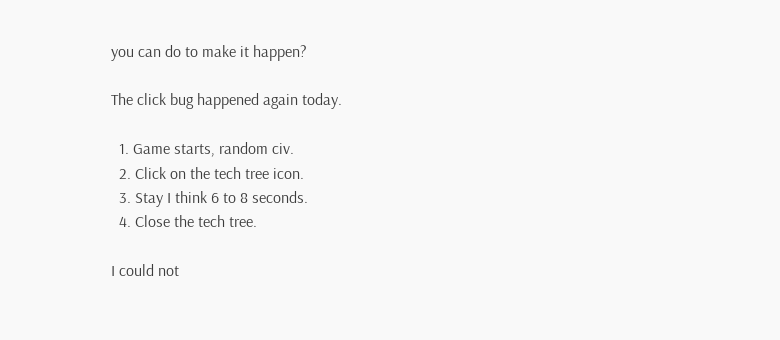you can do to make it happen?

The click bug happened again today.

  1. Game starts, random civ.
  2. Click on the tech tree icon.
  3. Stay I think 6 to 8 seconds.
  4. Close the tech tree.

I could not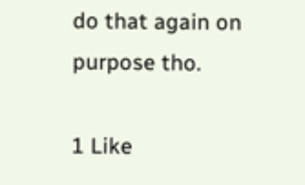do that again on purpose tho.

1 Like